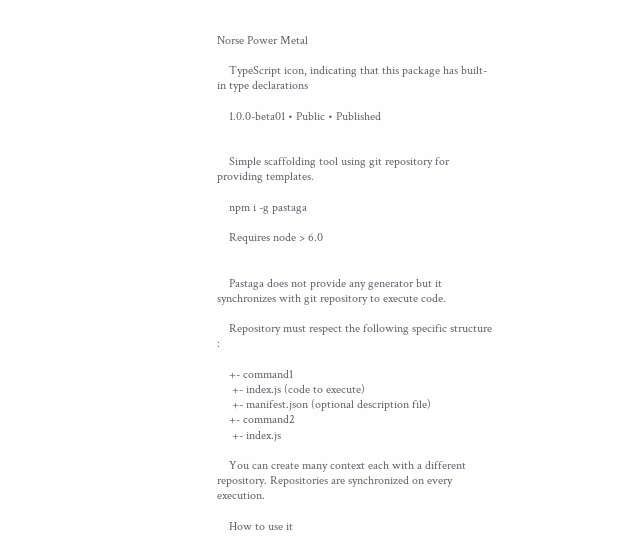Norse Power Metal

    TypeScript icon, indicating that this package has built-in type declarations

    1.0.0-beta01 • Public • Published


    Simple scaffolding tool using git repository for providing templates.

    npm i -g pastaga

    Requires node > 6.0


    Pastaga does not provide any generator but it synchronizes with git repository to execute code.

    Repository must respect the following specific structure :

    +- command1
     +- index.js (code to execute)
     +- manifest.json (optional description file)
    +- command2
     +- index.js

    You can create many context each with a different repository. Repositories are synchronized on every execution.

    How to use it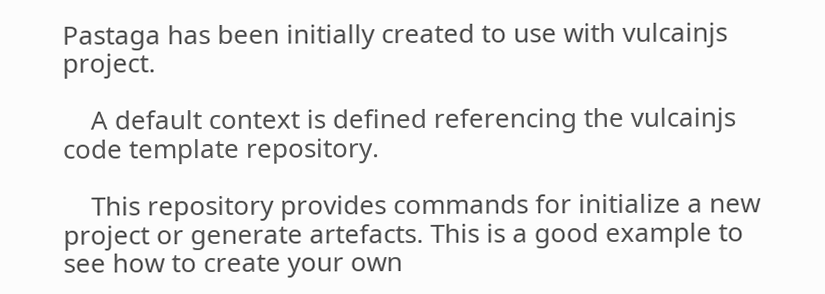Pastaga has been initially created to use with vulcainjs project.

    A default context is defined referencing the vulcainjs code template repository.

    This repository provides commands for initialize a new project or generate artefacts. This is a good example to see how to create your own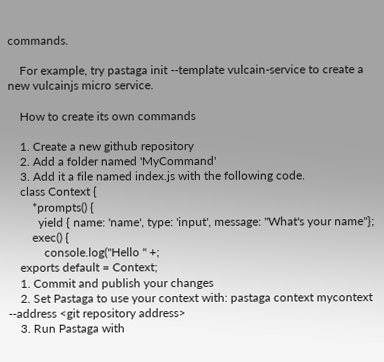commands.

    For example, try pastaga init --template vulcain-service to create a new vulcainjs micro service.

    How to create its own commands

    1. Create a new github repository
    2. Add a folder named 'MyCommand'
    3. Add it a file named index.js with the following code.
    class Context {
        *prompts() {
          yield { name: 'name', type: 'input', message: "What's your name"};
        exec() {
            console.log("Hello " +;
    exports default = Context;
    1. Commit and publish your changes
    2. Set Pastaga to use your context with: pastaga context mycontext --address <git repository address>
    3. Run Pastaga with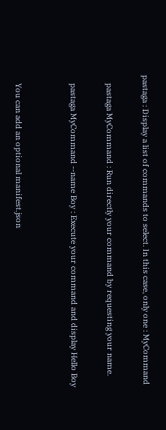pastaga : Display a list of commands to select. In this case, only one : MyCommand

    pastaga MyCommand : Run directly your command by requesting your name.

    pastaga MyCommand --name Boy : Execute your command and display Hello Boy


    You can add an optional manifest.json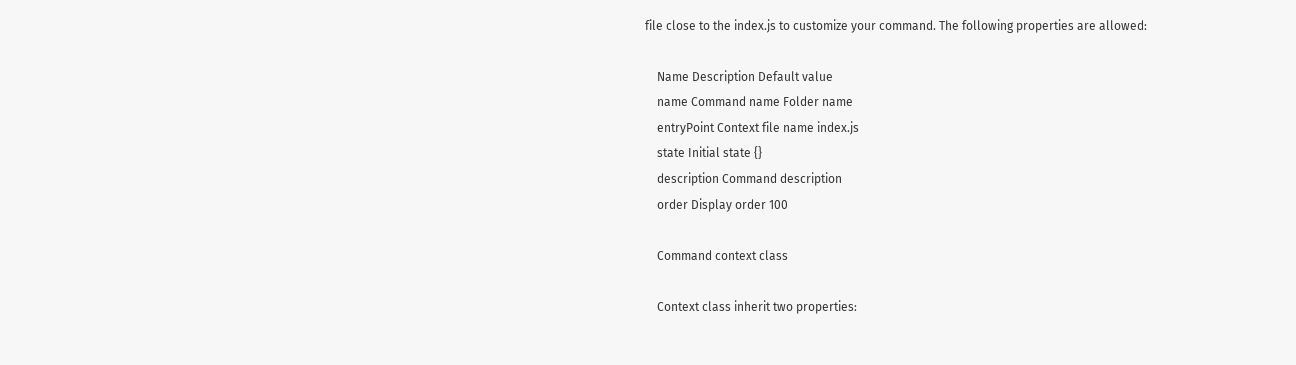file close to the index.js to customize your command. The following properties are allowed:

    Name Description Default value
    name Command name Folder name
    entryPoint Context file name index.js
    state Initial state {}
    description Command description
    order Display order 100

    Command context class

    Context class inherit two properties: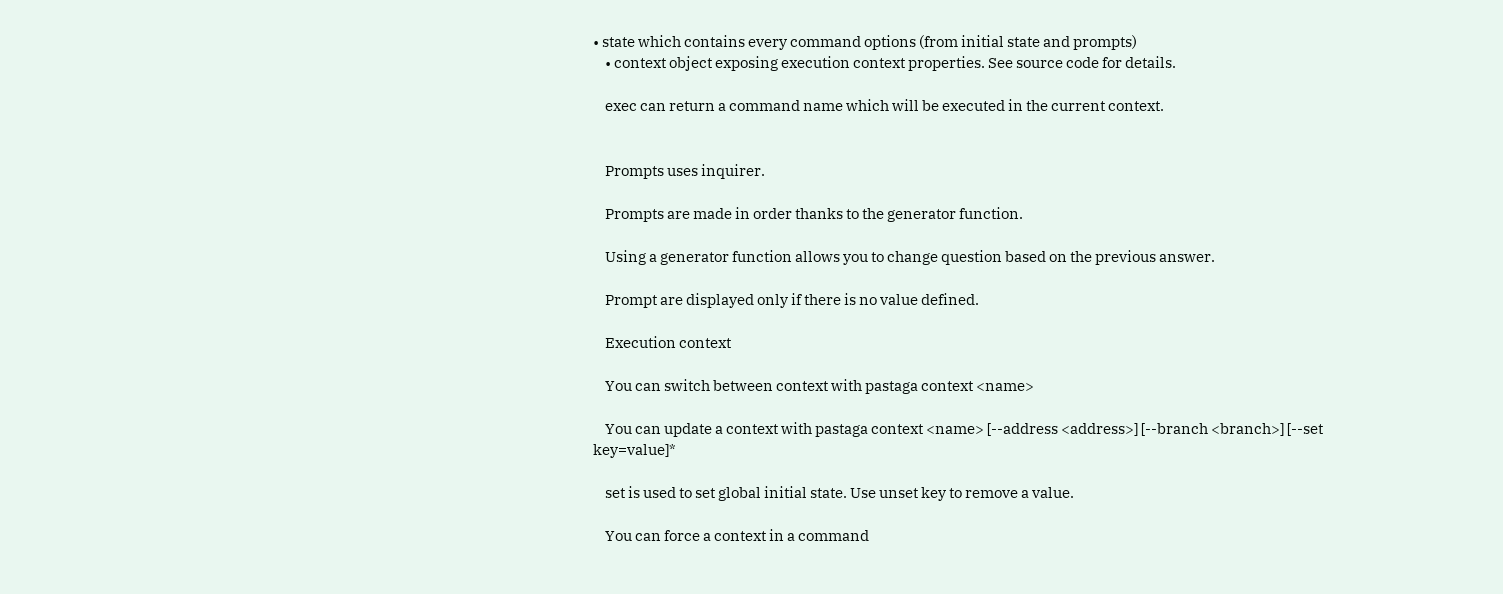• state which contains every command options (from initial state and prompts)
    • context object exposing execution context properties. See source code for details.

    exec can return a command name which will be executed in the current context.


    Prompts uses inquirer.

    Prompts are made in order thanks to the generator function.

    Using a generator function allows you to change question based on the previous answer.

    Prompt are displayed only if there is no value defined.

    Execution context

    You can switch between context with pastaga context <name>

    You can update a context with pastaga context <name> [--address <address>] [--branch <branch>] [--set key=value]*

    set is used to set global initial state. Use unset key to remove a value.

    You can force a context in a command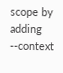scope by adding --context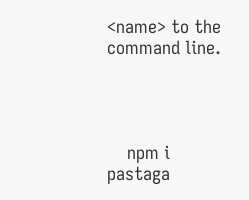<name> to the command line.




    npm i pastaga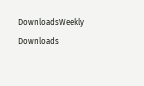DownloadsWeekly Downloads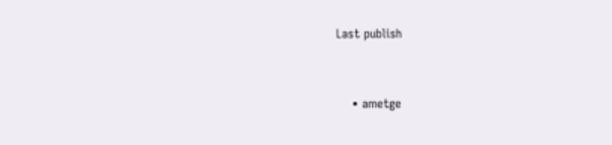Last publish


    • ametge